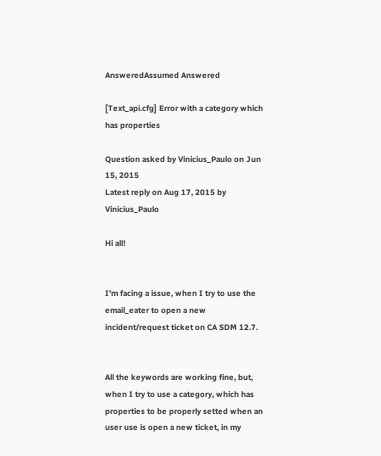AnsweredAssumed Answered

[Text_api.cfg] Error with a category which has properties

Question asked by Vinicius_Paulo on Jun 15, 2015
Latest reply on Aug 17, 2015 by Vinicius_Paulo

Hi all!


I'm facing a issue, when I try to use the email_eater to open a new incident/request ticket on CA SDM 12.7.


All the keywords are working fine, but, when I try to use a category, which has properties to be properly setted when an user use is open a new ticket, in my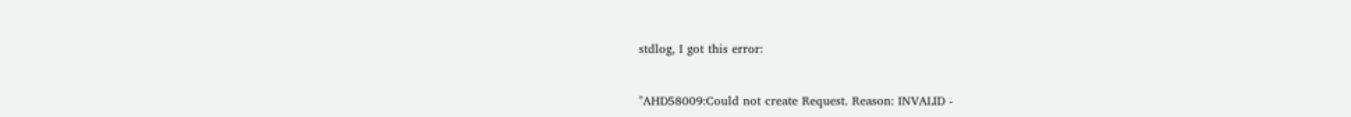stdlog, I got this error:


"AHD58009:Could not create Request. Reason: INVALID -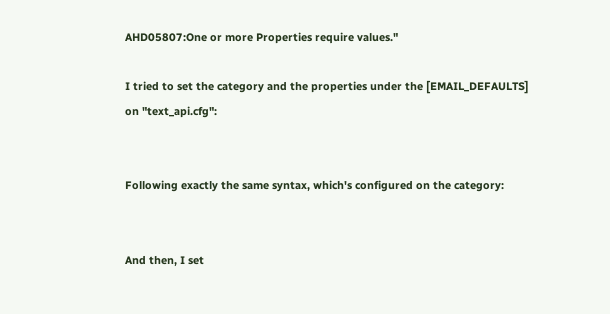AHD05807:One or more Properties require values."

I tried to set the category and the properties under the [EMAIL_DEFAULTS] on "text_api.cfg":


Following exactly the same syntax, which's configured on the category:


And then, I set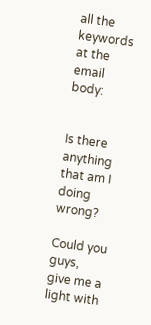all the keywords at the email body:


Is there anything that am I doing wrong?

Could you guys, give me a light with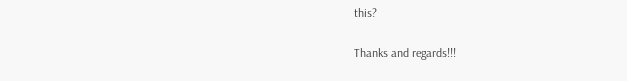this?

Thanks and regards!!!